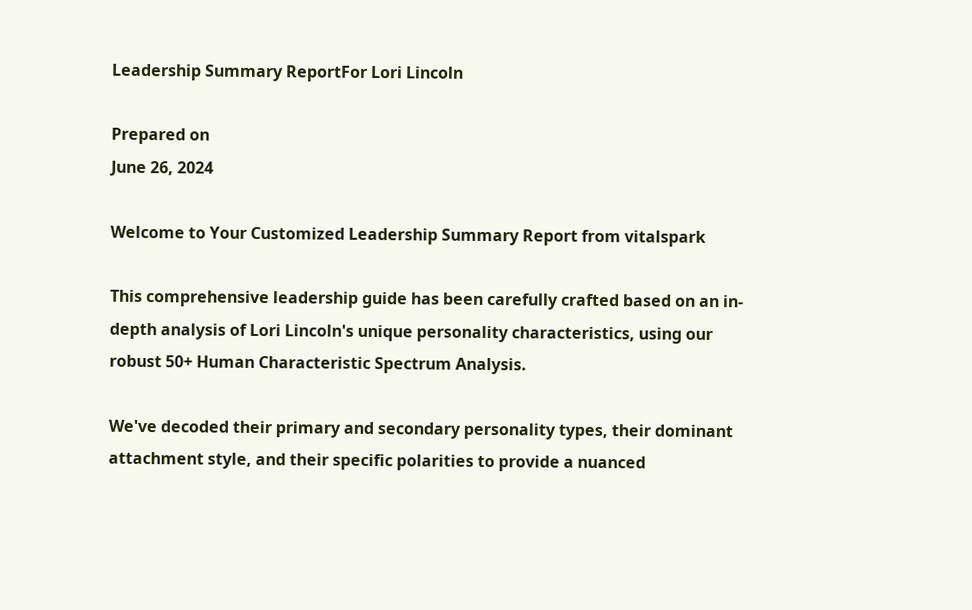Leadership Summary ReportFor Lori Lincoln

Prepared on
June 26, 2024

Welcome to Your Customized Leadership Summary Report from vitalspark

This comprehensive leadership guide has been carefully crafted based on an in-depth analysis of Lori Lincoln's unique personality characteristics, using our robust 50+ Human Characteristic Spectrum Analysis.

We've decoded their primary and secondary personality types, their dominant attachment style, and their specific polarities to provide a nuanced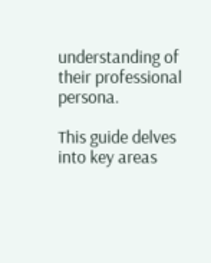understanding of their professional persona.

This guide delves into key areas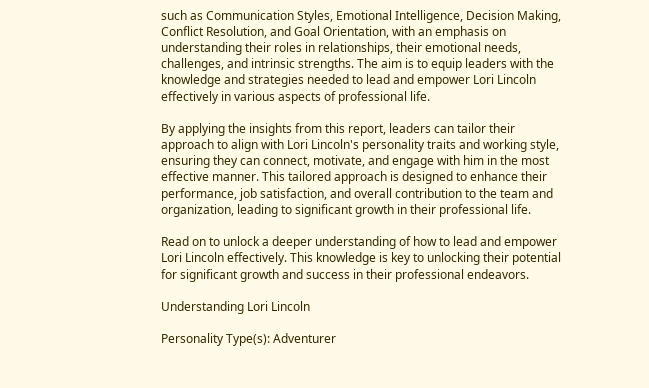such as Communication Styles, Emotional Intelligence, Decision Making, Conflict Resolution, and Goal Orientation, with an emphasis on understanding their roles in relationships, their emotional needs, challenges, and intrinsic strengths. The aim is to equip leaders with the knowledge and strategies needed to lead and empower Lori Lincoln effectively in various aspects of professional life.

By applying the insights from this report, leaders can tailor their approach to align with Lori Lincoln's personality traits and working style, ensuring they can connect, motivate, and engage with him in the most effective manner. This tailored approach is designed to enhance their performance, job satisfaction, and overall contribution to the team and organization, leading to significant growth in their professional life.

Read on to unlock a deeper understanding of how to lead and empower Lori Lincoln effectively. This knowledge is key to unlocking their potential for significant growth and success in their professional endeavors.

Understanding Lori Lincoln

Personality Type(s): Adventurer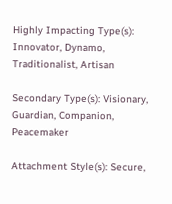Highly Impacting Type(s): Innovator, Dynamo, Traditionalist, Artisan

Secondary Type(s): Visionary, Guardian, Companion, Peacemaker

Attachment Style(s): Secure,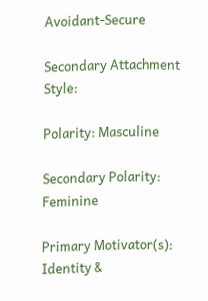Avoidant-Secure

Secondary Attachment Style:

Polarity: Masculine

Secondary Polarity: Feminine

Primary Motivator(s): Identity &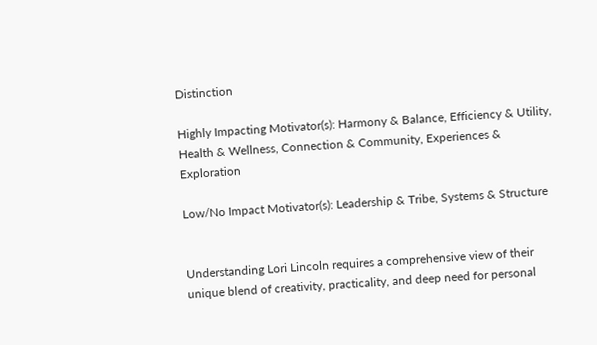Distinction

Highly Impacting Motivator(s): Harmony & Balance, Efficiency & Utility, Health & Wellness, Connection & Community, Experiences & Exploration

Low/No Impact Motivator(s): Leadership & Tribe, Systems & Structure


Understanding Lori Lincoln requires a comprehensive view of their unique blend of creativity, practicality, and deep need for personal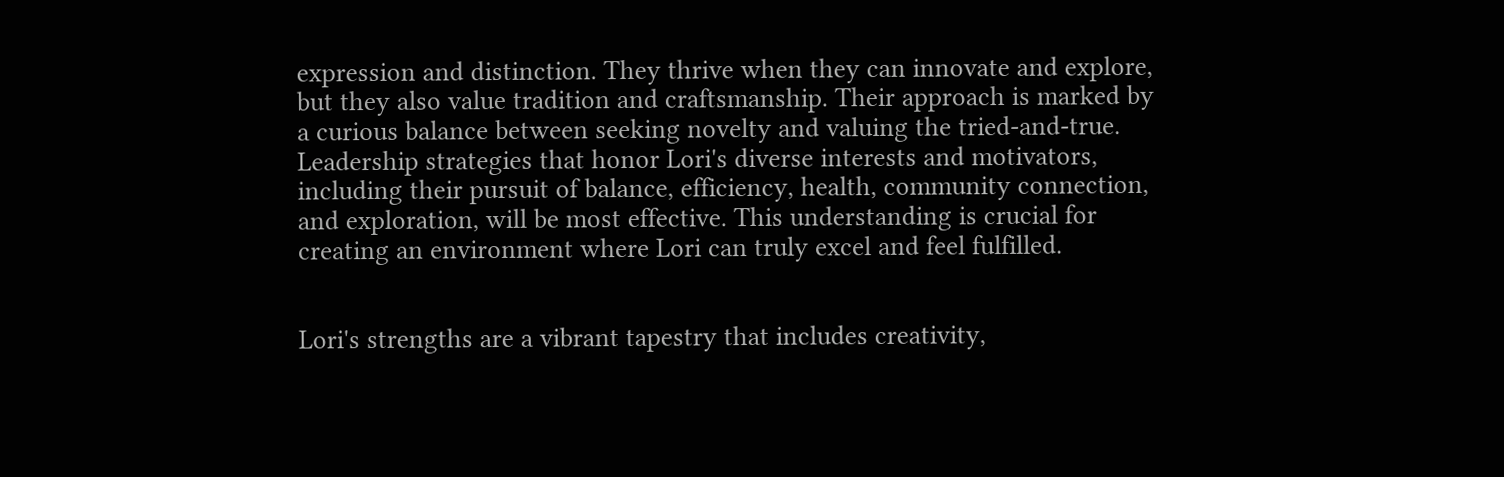expression and distinction. They thrive when they can innovate and explore, but they also value tradition and craftsmanship. Their approach is marked by a curious balance between seeking novelty and valuing the tried-and-true. Leadership strategies that honor Lori's diverse interests and motivators, including their pursuit of balance, efficiency, health, community connection, and exploration, will be most effective. This understanding is crucial for creating an environment where Lori can truly excel and feel fulfilled.


Lori's strengths are a vibrant tapestry that includes creativity,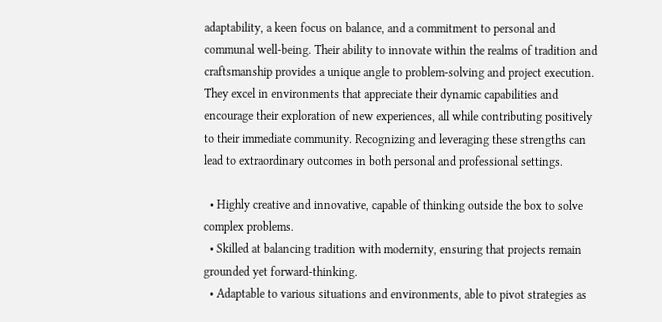adaptability, a keen focus on balance, and a commitment to personal and communal well-being. Their ability to innovate within the realms of tradition and craftsmanship provides a unique angle to problem-solving and project execution. They excel in environments that appreciate their dynamic capabilities and encourage their exploration of new experiences, all while contributing positively to their immediate community. Recognizing and leveraging these strengths can lead to extraordinary outcomes in both personal and professional settings.

  • Highly creative and innovative, capable of thinking outside the box to solve complex problems.
  • Skilled at balancing tradition with modernity, ensuring that projects remain grounded yet forward-thinking.
  • Adaptable to various situations and environments, able to pivot strategies as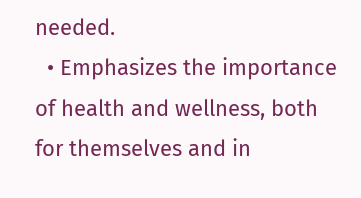needed.
  • Emphasizes the importance of health and wellness, both for themselves and in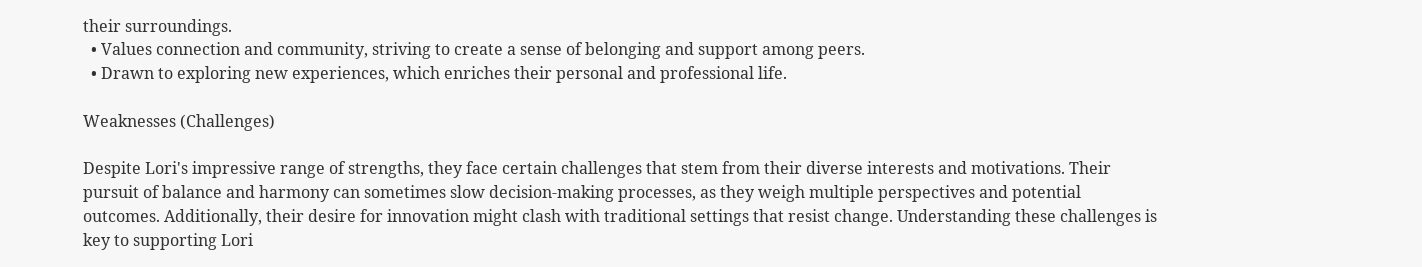their surroundings.
  • Values connection and community, striving to create a sense of belonging and support among peers.
  • Drawn to exploring new experiences, which enriches their personal and professional life.

Weaknesses (Challenges)

Despite Lori's impressive range of strengths, they face certain challenges that stem from their diverse interests and motivations. Their pursuit of balance and harmony can sometimes slow decision-making processes, as they weigh multiple perspectives and potential outcomes. Additionally, their desire for innovation might clash with traditional settings that resist change. Understanding these challenges is key to supporting Lori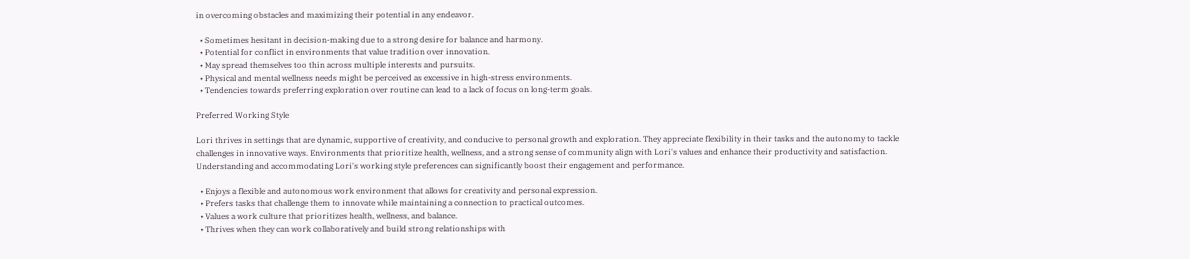in overcoming obstacles and maximizing their potential in any endeavor.

  • Sometimes hesitant in decision-making due to a strong desire for balance and harmony.
  • Potential for conflict in environments that value tradition over innovation.
  • May spread themselves too thin across multiple interests and pursuits.
  • Physical and mental wellness needs might be perceived as excessive in high-stress environments.
  • Tendencies towards preferring exploration over routine can lead to a lack of focus on long-term goals.

Preferred Working Style

Lori thrives in settings that are dynamic, supportive of creativity, and conducive to personal growth and exploration. They appreciate flexibility in their tasks and the autonomy to tackle challenges in innovative ways. Environments that prioritize health, wellness, and a strong sense of community align with Lori's values and enhance their productivity and satisfaction. Understanding and accommodating Lori's working style preferences can significantly boost their engagement and performance.

  • Enjoys a flexible and autonomous work environment that allows for creativity and personal expression.
  • Prefers tasks that challenge them to innovate while maintaining a connection to practical outcomes.
  • Values a work culture that prioritizes health, wellness, and balance.
  • Thrives when they can work collaboratively and build strong relationships with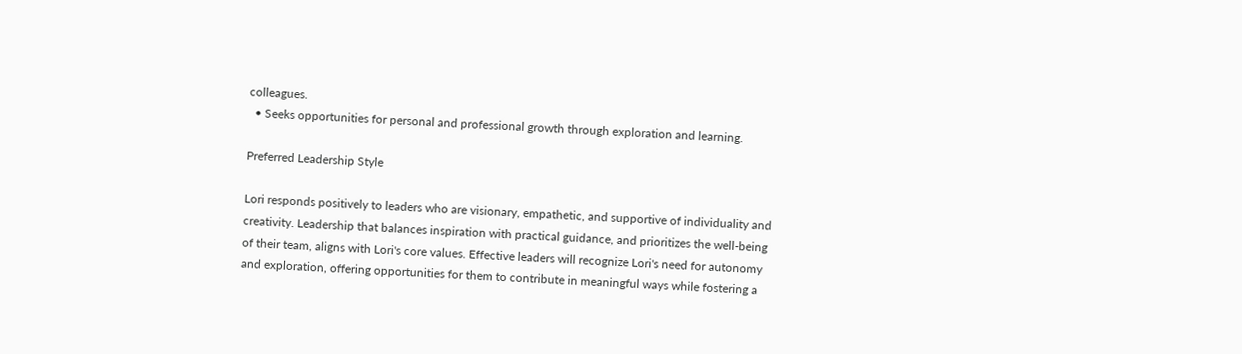colleagues.
  • Seeks opportunities for personal and professional growth through exploration and learning.

Preferred Leadership Style

Lori responds positively to leaders who are visionary, empathetic, and supportive of individuality and creativity. Leadership that balances inspiration with practical guidance, and prioritizes the well-being of their team, aligns with Lori's core values. Effective leaders will recognize Lori's need for autonomy and exploration, offering opportunities for them to contribute in meaningful ways while fostering a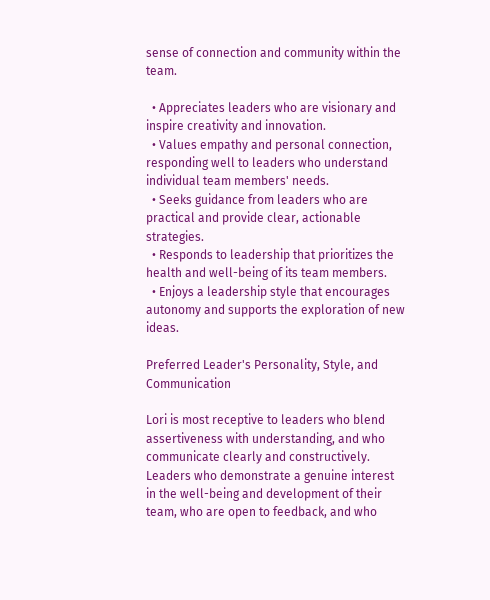sense of connection and community within the team.

  • Appreciates leaders who are visionary and inspire creativity and innovation.
  • Values empathy and personal connection, responding well to leaders who understand individual team members' needs.
  • Seeks guidance from leaders who are practical and provide clear, actionable strategies.
  • Responds to leadership that prioritizes the health and well-being of its team members.
  • Enjoys a leadership style that encourages autonomy and supports the exploration of new ideas.

Preferred Leader's Personality, Style, and Communication

Lori is most receptive to leaders who blend assertiveness with understanding, and who communicate clearly and constructively. Leaders who demonstrate a genuine interest in the well-being and development of their team, who are open to feedback, and who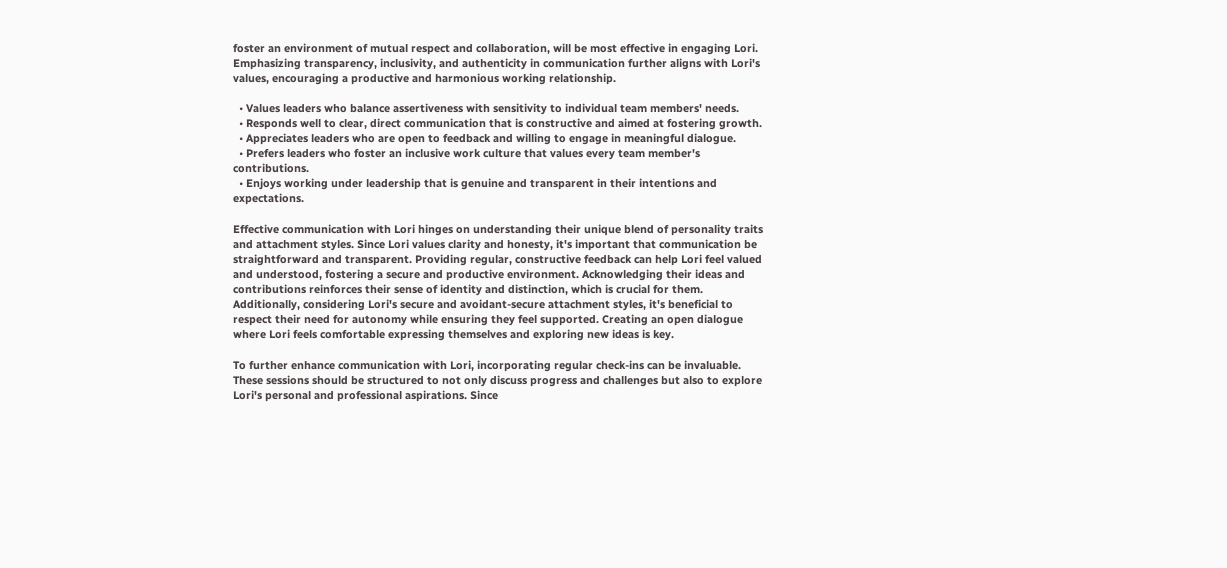foster an environment of mutual respect and collaboration, will be most effective in engaging Lori. Emphasizing transparency, inclusivity, and authenticity in communication further aligns with Lori's values, encouraging a productive and harmonious working relationship.

  • Values leaders who balance assertiveness with sensitivity to individual team members' needs.
  • Responds well to clear, direct communication that is constructive and aimed at fostering growth.
  • Appreciates leaders who are open to feedback and willing to engage in meaningful dialogue.
  • Prefers leaders who foster an inclusive work culture that values every team member's contributions.
  • Enjoys working under leadership that is genuine and transparent in their intentions and expectations.

Effective communication with Lori hinges on understanding their unique blend of personality traits and attachment styles. Since Lori values clarity and honesty, it's important that communication be straightforward and transparent. Providing regular, constructive feedback can help Lori feel valued and understood, fostering a secure and productive environment. Acknowledging their ideas and contributions reinforces their sense of identity and distinction, which is crucial for them. Additionally, considering Lori's secure and avoidant-secure attachment styles, it's beneficial to respect their need for autonomy while ensuring they feel supported. Creating an open dialogue where Lori feels comfortable expressing themselves and exploring new ideas is key.

To further enhance communication with Lori, incorporating regular check-ins can be invaluable. These sessions should be structured to not only discuss progress and challenges but also to explore Lori's personal and professional aspirations. Since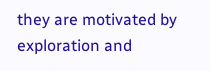they are motivated by exploration and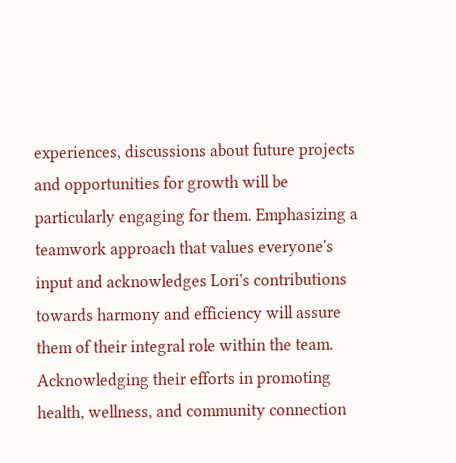experiences, discussions about future projects and opportunities for growth will be particularly engaging for them. Emphasizing a teamwork approach that values everyone's input and acknowledges Lori's contributions towards harmony and efficiency will assure them of their integral role within the team. Acknowledging their efforts in promoting health, wellness, and community connection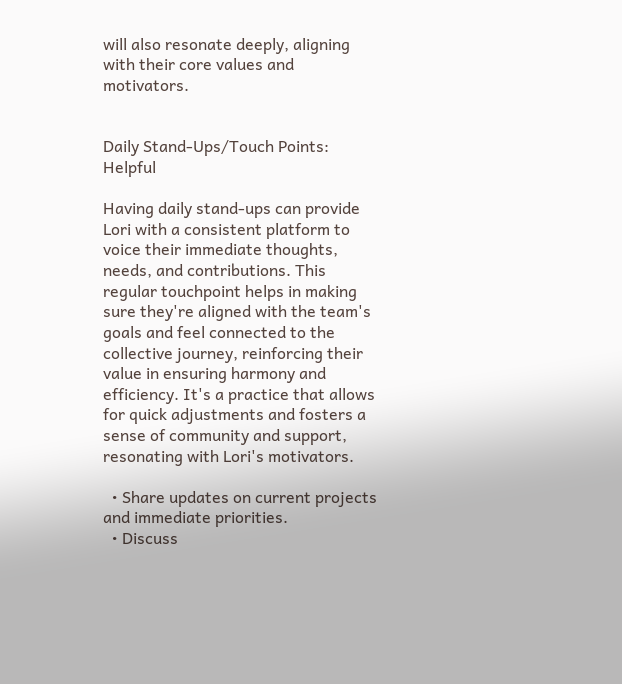will also resonate deeply, aligning with their core values and motivators.


Daily Stand-Ups/Touch Points: Helpful

Having daily stand-ups can provide Lori with a consistent platform to voice their immediate thoughts, needs, and contributions. This regular touchpoint helps in making sure they're aligned with the team's goals and feel connected to the collective journey, reinforcing their value in ensuring harmony and efficiency. It's a practice that allows for quick adjustments and fosters a sense of community and support, resonating with Lori's motivators.

  • Share updates on current projects and immediate priorities.
  • Discuss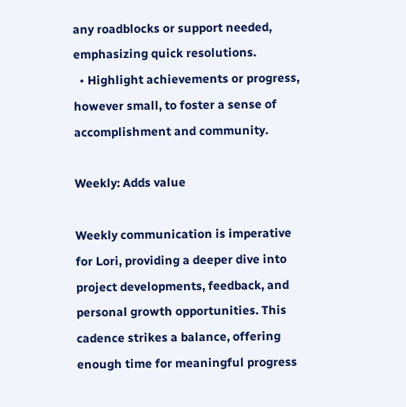any roadblocks or support needed, emphasizing quick resolutions.
  • Highlight achievements or progress, however small, to foster a sense of accomplishment and community.

Weekly: Adds value

Weekly communication is imperative for Lori, providing a deeper dive into project developments, feedback, and personal growth opportunities. This cadence strikes a balance, offering enough time for meaningful progress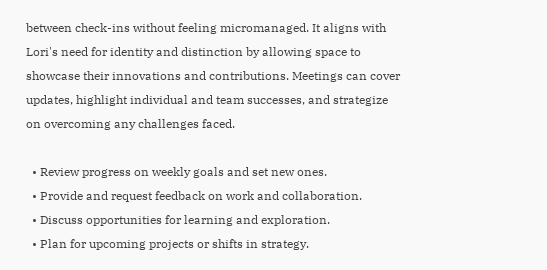between check-ins without feeling micromanaged. It aligns with Lori's need for identity and distinction by allowing space to showcase their innovations and contributions. Meetings can cover updates, highlight individual and team successes, and strategize on overcoming any challenges faced.

  • Review progress on weekly goals and set new ones.
  • Provide and request feedback on work and collaboration.
  • Discuss opportunities for learning and exploration.
  • Plan for upcoming projects or shifts in strategy.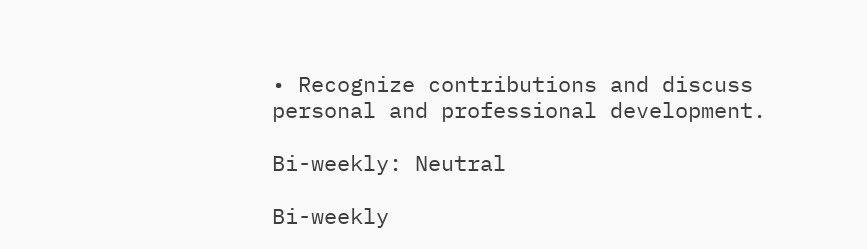• Recognize contributions and discuss personal and professional development.

Bi-weekly: Neutral

Bi-weekly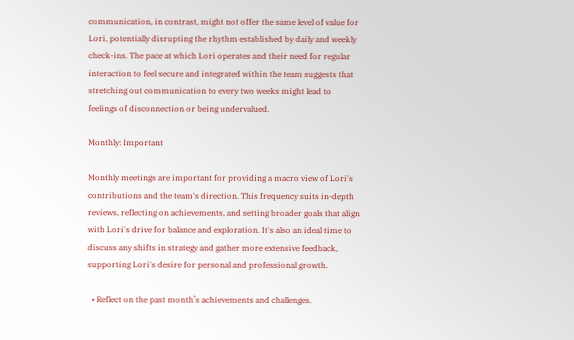communication, in contrast, might not offer the same level of value for Lori, potentially disrupting the rhythm established by daily and weekly check-ins. The pace at which Lori operates and their need for regular interaction to feel secure and integrated within the team suggests that stretching out communication to every two weeks might lead to feelings of disconnection or being undervalued.

Monthly: Important

Monthly meetings are important for providing a macro view of Lori's contributions and the team's direction. This frequency suits in-depth reviews, reflecting on achievements, and setting broader goals that align with Lori's drive for balance and exploration. It's also an ideal time to discuss any shifts in strategy and gather more extensive feedback, supporting Lori's desire for personal and professional growth.

  • Reflect on the past month’s achievements and challenges.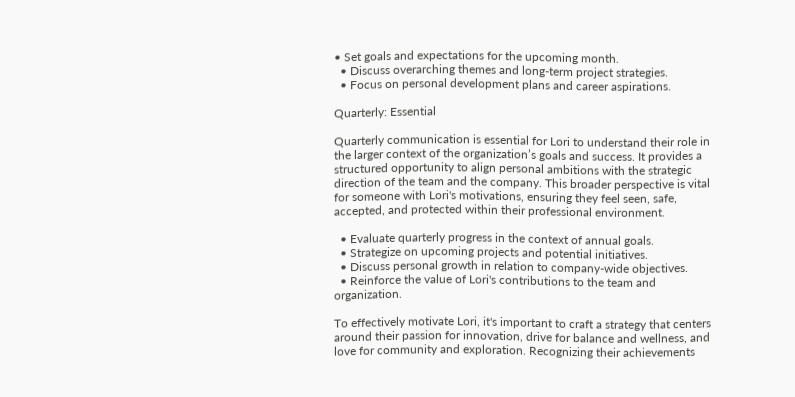• Set goals and expectations for the upcoming month.
  • Discuss overarching themes and long-term project strategies.
  • Focus on personal development plans and career aspirations.

Quarterly: Essential

Quarterly communication is essential for Lori to understand their role in the larger context of the organization’s goals and success. It provides a structured opportunity to align personal ambitions with the strategic direction of the team and the company. This broader perspective is vital for someone with Lori's motivations, ensuring they feel seen, safe, accepted, and protected within their professional environment.

  • Evaluate quarterly progress in the context of annual goals.
  • Strategize on upcoming projects and potential initiatives.
  • Discuss personal growth in relation to company-wide objectives.
  • Reinforce the value of Lori's contributions to the team and organization.

To effectively motivate Lori, it's important to craft a strategy that centers around their passion for innovation, drive for balance and wellness, and love for community and exploration. Recognizing their achievements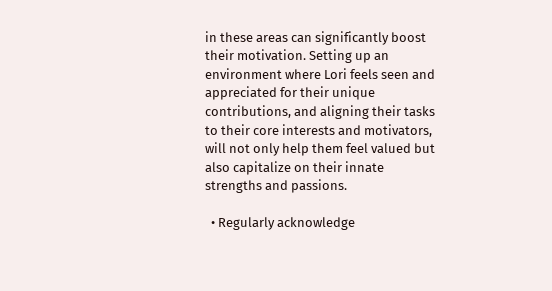in these areas can significantly boost their motivation. Setting up an environment where Lori feels seen and appreciated for their unique contributions, and aligning their tasks to their core interests and motivators, will not only help them feel valued but also capitalize on their innate strengths and passions.

  • Regularly acknowledge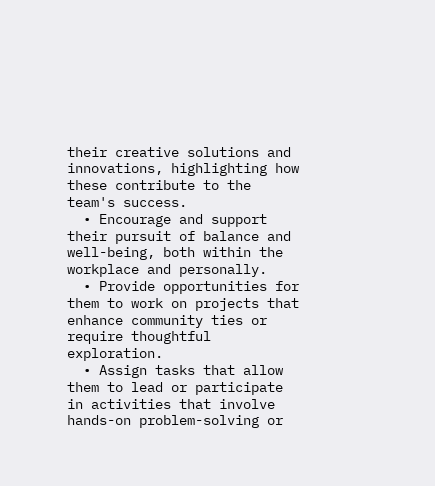their creative solutions and innovations, highlighting how these contribute to the team's success.
  • Encourage and support their pursuit of balance and well-being, both within the workplace and personally.
  • Provide opportunities for them to work on projects that enhance community ties or require thoughtful exploration.
  • Assign tasks that allow them to lead or participate in activities that involve hands-on problem-solving or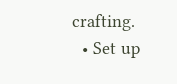crafting.
  • Set up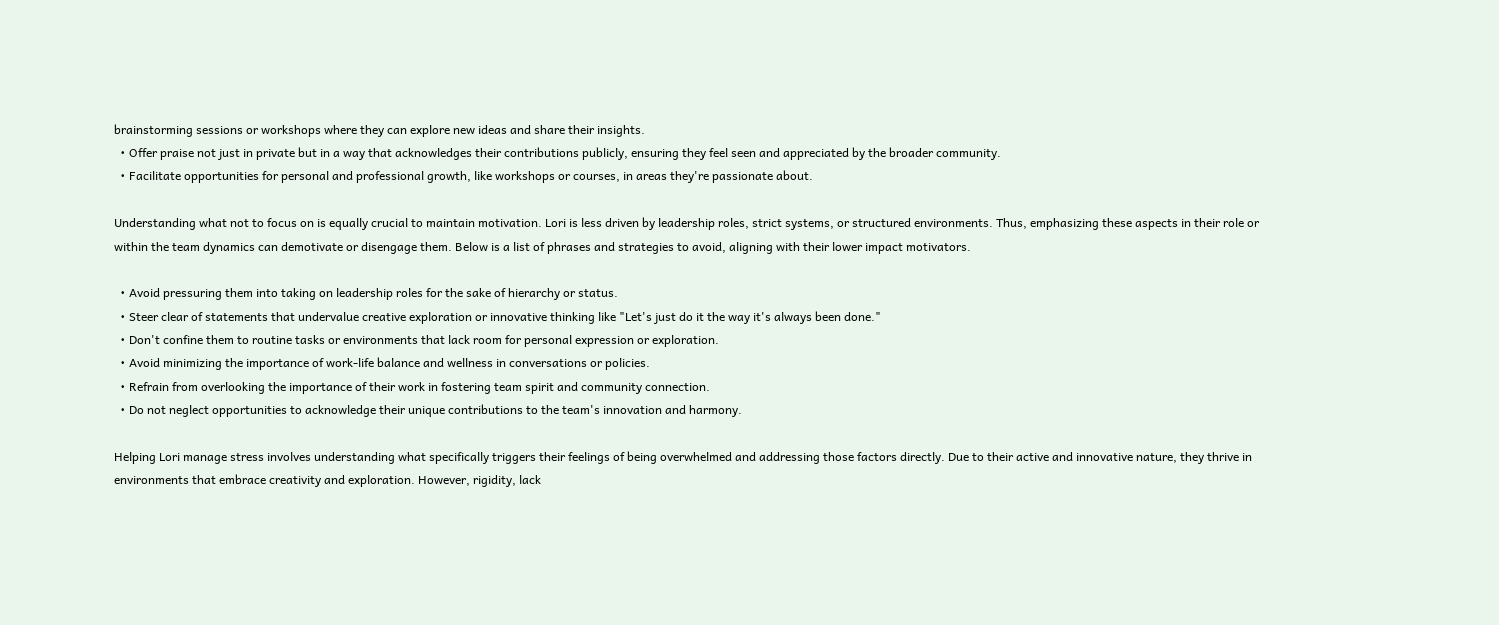brainstorming sessions or workshops where they can explore new ideas and share their insights.
  • Offer praise not just in private but in a way that acknowledges their contributions publicly, ensuring they feel seen and appreciated by the broader community.
  • Facilitate opportunities for personal and professional growth, like workshops or courses, in areas they're passionate about.

Understanding what not to focus on is equally crucial to maintain motivation. Lori is less driven by leadership roles, strict systems, or structured environments. Thus, emphasizing these aspects in their role or within the team dynamics can demotivate or disengage them. Below is a list of phrases and strategies to avoid, aligning with their lower impact motivators.

  • Avoid pressuring them into taking on leadership roles for the sake of hierarchy or status.
  • Steer clear of statements that undervalue creative exploration or innovative thinking like "Let's just do it the way it's always been done."
  • Don't confine them to routine tasks or environments that lack room for personal expression or exploration.
  • Avoid minimizing the importance of work-life balance and wellness in conversations or policies.
  • Refrain from overlooking the importance of their work in fostering team spirit and community connection.
  • Do not neglect opportunities to acknowledge their unique contributions to the team's innovation and harmony.

Helping Lori manage stress involves understanding what specifically triggers their feelings of being overwhelmed and addressing those factors directly. Due to their active and innovative nature, they thrive in environments that embrace creativity and exploration. However, rigidity, lack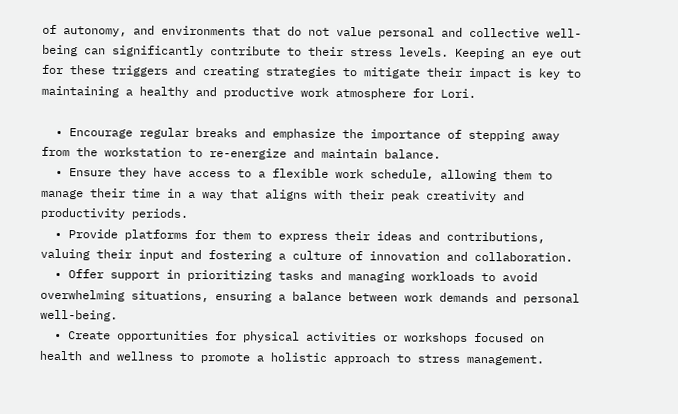of autonomy, and environments that do not value personal and collective well-being can significantly contribute to their stress levels. Keeping an eye out for these triggers and creating strategies to mitigate their impact is key to maintaining a healthy and productive work atmosphere for Lori.

  • Encourage regular breaks and emphasize the importance of stepping away from the workstation to re-energize and maintain balance.
  • Ensure they have access to a flexible work schedule, allowing them to manage their time in a way that aligns with their peak creativity and productivity periods.
  • Provide platforms for them to express their ideas and contributions, valuing their input and fostering a culture of innovation and collaboration.
  • Offer support in prioritizing tasks and managing workloads to avoid overwhelming situations, ensuring a balance between work demands and personal well-being.
  • Create opportunities for physical activities or workshops focused on health and wellness to promote a holistic approach to stress management.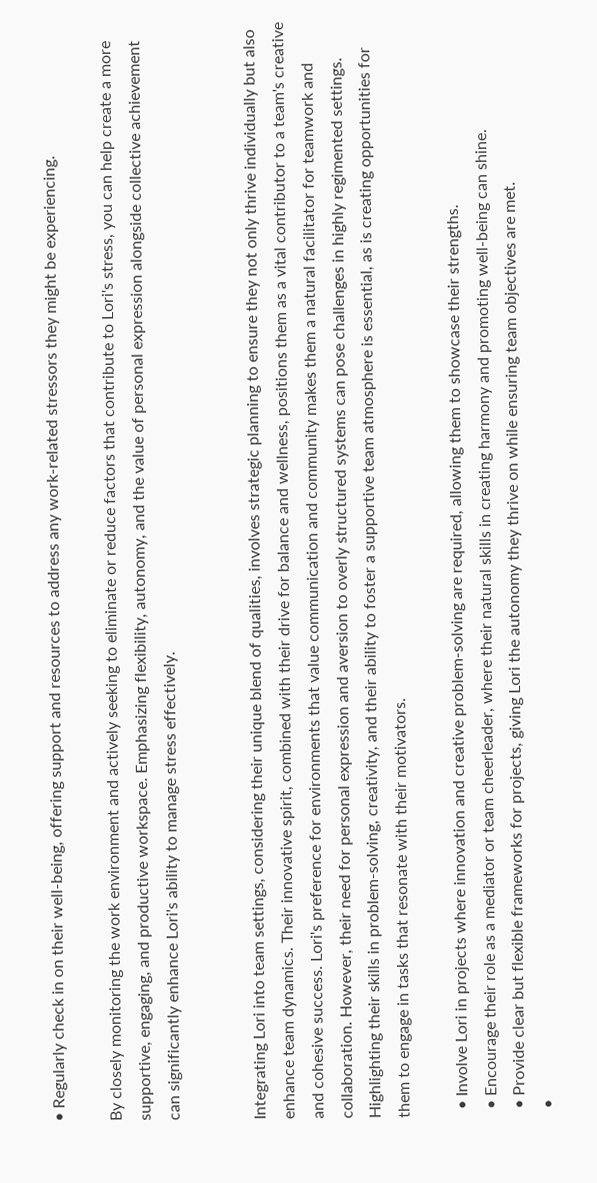• Regularly check in on their well-being, offering support and resources to address any work-related stressors they might be experiencing.

By closely monitoring the work environment and actively seeking to eliminate or reduce factors that contribute to Lori's stress, you can help create a more supportive, engaging, and productive workspace. Emphasizing flexibility, autonomy, and the value of personal expression alongside collective achievement can significantly enhance Lori's ability to manage stress effectively.


Integrating Lori into team settings, considering their unique blend of qualities, involves strategic planning to ensure they not only thrive individually but also enhance team dynamics. Their innovative spirit, combined with their drive for balance and wellness, positions them as a vital contributor to a team's creative and cohesive success. Lori's preference for environments that value communication and community makes them a natural facilitator for teamwork and collaboration. However, their need for personal expression and aversion to overly structured systems can pose challenges in highly regimented settings. Highlighting their skills in problem-solving, creativity, and their ability to foster a supportive team atmosphere is essential, as is creating opportunities for them to engage in tasks that resonate with their motivators.

  • Involve Lori in projects where innovation and creative problem-solving are required, allowing them to showcase their strengths.
  • Encourage their role as a mediator or team cheerleader, where their natural skills in creating harmony and promoting well-being can shine.
  • Provide clear but flexible frameworks for projects, giving Lori the autonomy they thrive on while ensuring team objectives are met.
  •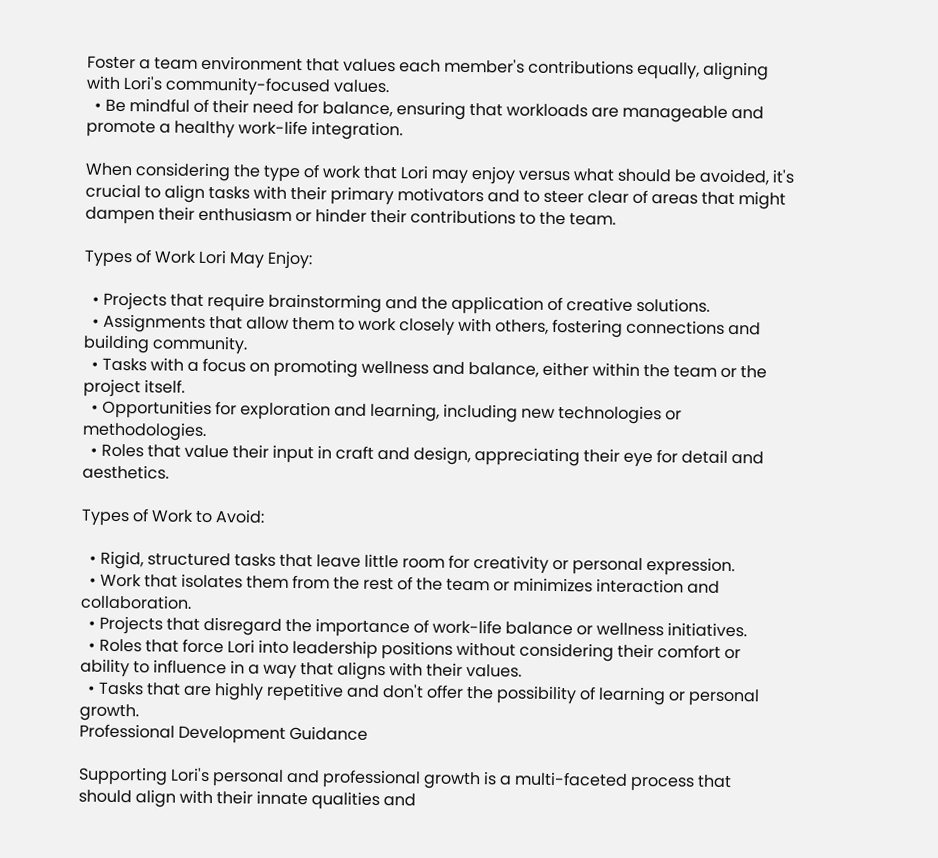Foster a team environment that values each member's contributions equally, aligning with Lori's community-focused values.
  • Be mindful of their need for balance, ensuring that workloads are manageable and promote a healthy work-life integration.

When considering the type of work that Lori may enjoy versus what should be avoided, it's crucial to align tasks with their primary motivators and to steer clear of areas that might dampen their enthusiasm or hinder their contributions to the team.

Types of Work Lori May Enjoy:

  • Projects that require brainstorming and the application of creative solutions.
  • Assignments that allow them to work closely with others, fostering connections and building community.
  • Tasks with a focus on promoting wellness and balance, either within the team or the project itself.
  • Opportunities for exploration and learning, including new technologies or methodologies.
  • Roles that value their input in craft and design, appreciating their eye for detail and aesthetics.

Types of Work to Avoid:

  • Rigid, structured tasks that leave little room for creativity or personal expression.
  • Work that isolates them from the rest of the team or minimizes interaction and collaboration.
  • Projects that disregard the importance of work-life balance or wellness initiatives.
  • Roles that force Lori into leadership positions without considering their comfort or ability to influence in a way that aligns with their values.
  • Tasks that are highly repetitive and don't offer the possibility of learning or personal growth.
Professional Development Guidance

Supporting Lori's personal and professional growth is a multi-faceted process that should align with their innate qualities and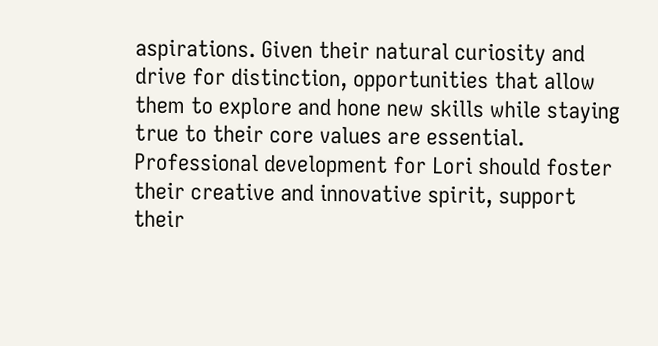aspirations. Given their natural curiosity and drive for distinction, opportunities that allow them to explore and hone new skills while staying true to their core values are essential. Professional development for Lori should foster their creative and innovative spirit, support their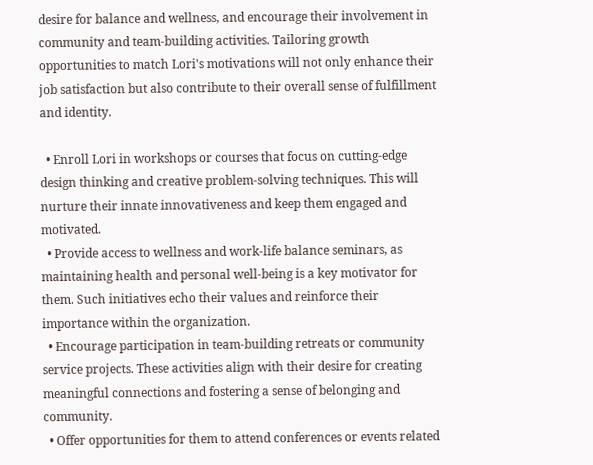desire for balance and wellness, and encourage their involvement in community and team-building activities. Tailoring growth opportunities to match Lori's motivations will not only enhance their job satisfaction but also contribute to their overall sense of fulfillment and identity.

  • Enroll Lori in workshops or courses that focus on cutting-edge design thinking and creative problem-solving techniques. This will nurture their innate innovativeness and keep them engaged and motivated.
  • Provide access to wellness and work-life balance seminars, as maintaining health and personal well-being is a key motivator for them. Such initiatives echo their values and reinforce their importance within the organization.
  • Encourage participation in team-building retreats or community service projects. These activities align with their desire for creating meaningful connections and fostering a sense of belonging and community.
  • Offer opportunities for them to attend conferences or events related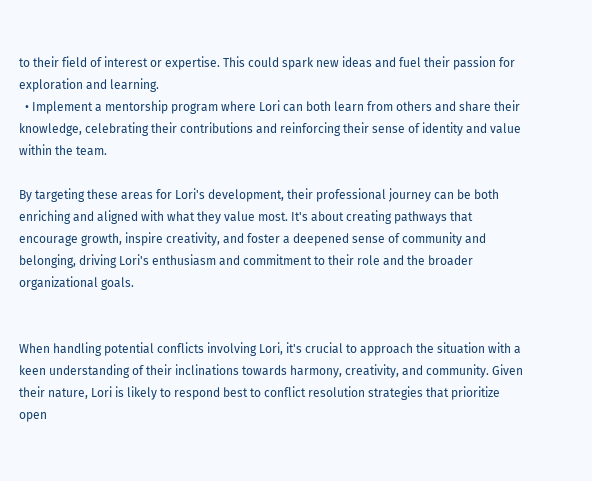to their field of interest or expertise. This could spark new ideas and fuel their passion for exploration and learning.
  • Implement a mentorship program where Lori can both learn from others and share their knowledge, celebrating their contributions and reinforcing their sense of identity and value within the team.

By targeting these areas for Lori's development, their professional journey can be both enriching and aligned with what they value most. It's about creating pathways that encourage growth, inspire creativity, and foster a deepened sense of community and belonging, driving Lori's enthusiasm and commitment to their role and the broader organizational goals.


When handling potential conflicts involving Lori, it's crucial to approach the situation with a keen understanding of their inclinations towards harmony, creativity, and community. Given their nature, Lori is likely to respond best to conflict resolution strategies that prioritize open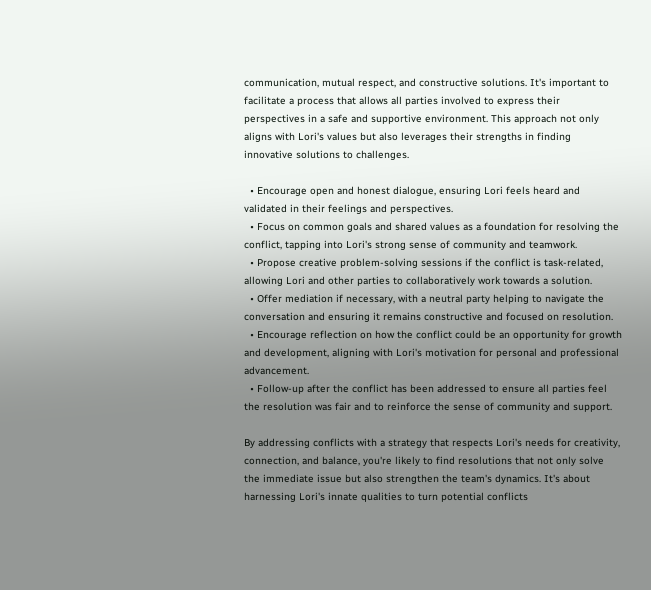communication, mutual respect, and constructive solutions. It's important to facilitate a process that allows all parties involved to express their perspectives in a safe and supportive environment. This approach not only aligns with Lori's values but also leverages their strengths in finding innovative solutions to challenges.

  • Encourage open and honest dialogue, ensuring Lori feels heard and validated in their feelings and perspectives.
  • Focus on common goals and shared values as a foundation for resolving the conflict, tapping into Lori's strong sense of community and teamwork.
  • Propose creative problem-solving sessions if the conflict is task-related, allowing Lori and other parties to collaboratively work towards a solution.
  • Offer mediation if necessary, with a neutral party helping to navigate the conversation and ensuring it remains constructive and focused on resolution.
  • Encourage reflection on how the conflict could be an opportunity for growth and development, aligning with Lori's motivation for personal and professional advancement.
  • Follow-up after the conflict has been addressed to ensure all parties feel the resolution was fair and to reinforce the sense of community and support.

By addressing conflicts with a strategy that respects Lori's needs for creativity, connection, and balance, you're likely to find resolutions that not only solve the immediate issue but also strengthen the team's dynamics. It's about harnessing Lori's innate qualities to turn potential conflicts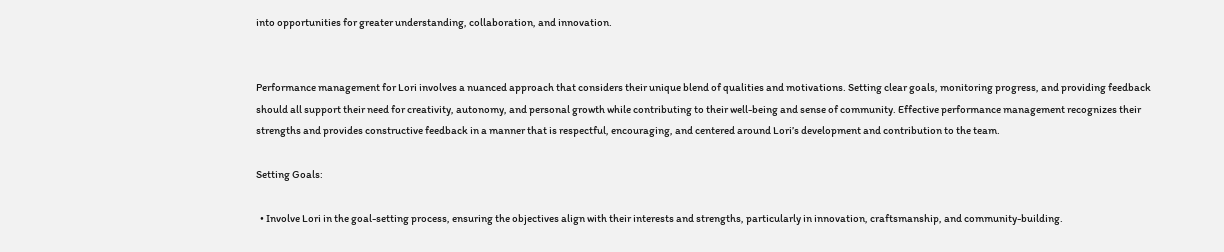into opportunities for greater understanding, collaboration, and innovation.


Performance management for Lori involves a nuanced approach that considers their unique blend of qualities and motivations. Setting clear goals, monitoring progress, and providing feedback should all support their need for creativity, autonomy, and personal growth while contributing to their well-being and sense of community. Effective performance management recognizes their strengths and provides constructive feedback in a manner that is respectful, encouraging, and centered around Lori’s development and contribution to the team.

Setting Goals:

  • Involve Lori in the goal-setting process, ensuring the objectives align with their interests and strengths, particularly in innovation, craftsmanship, and community-building.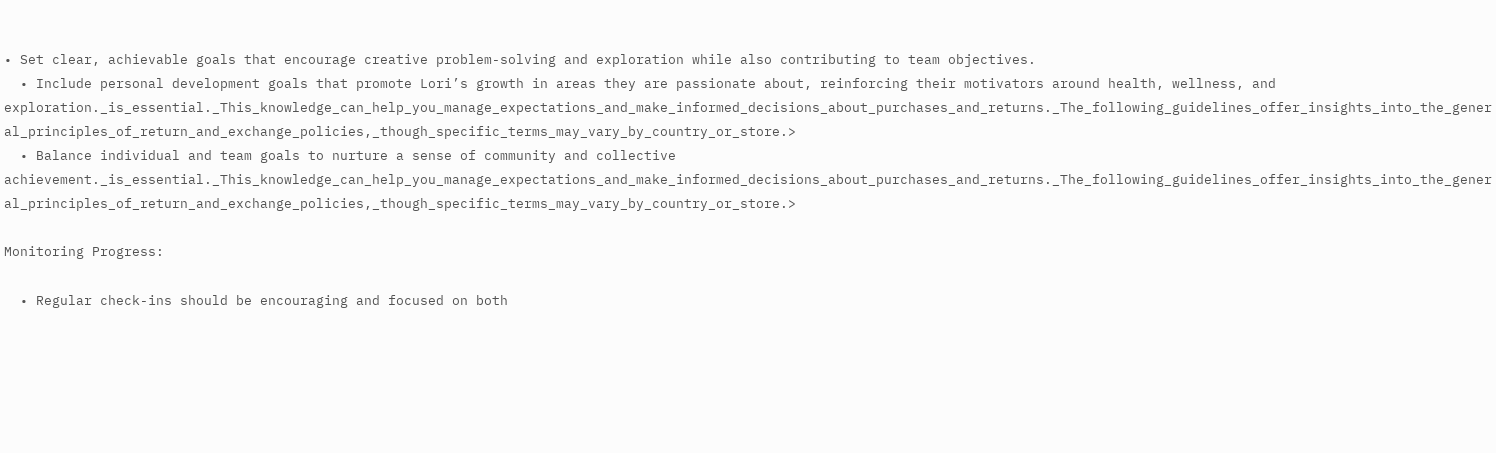• Set clear, achievable goals that encourage creative problem-solving and exploration while also contributing to team objectives.
  • Include personal development goals that promote Lori’s growth in areas they are passionate about, reinforcing their motivators around health, wellness, and exploration._is_essential._This_knowledge_can_help_you_manage_expectations_and_make_informed_decisions_about_purchases_and_returns._The_following_guidelines_offer_insights_into_the_general_principles_of_return_and_exchange_policies,_though_specific_terms_may_vary_by_country_or_store.>
  • Balance individual and team goals to nurture a sense of community and collective achievement._is_essential._This_knowledge_can_help_you_manage_expectations_and_make_informed_decisions_about_purchases_and_returns._The_following_guidelines_offer_insights_into_the_general_principles_of_return_and_exchange_policies,_though_specific_terms_may_vary_by_country_or_store.>

Monitoring Progress:

  • Regular check-ins should be encouraging and focused on both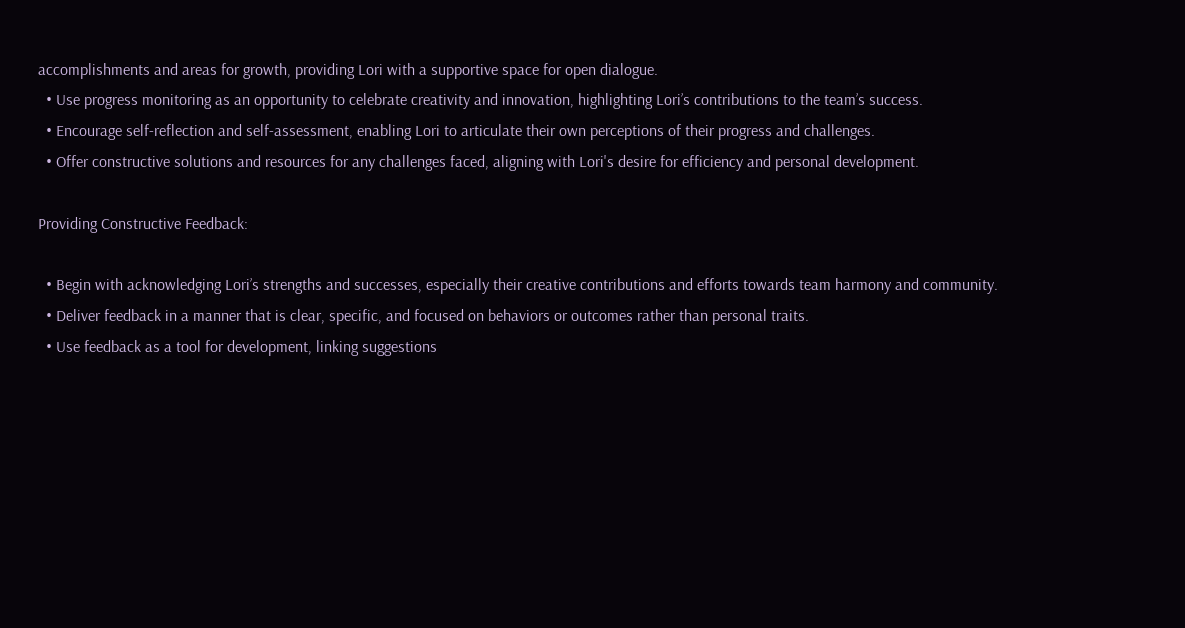accomplishments and areas for growth, providing Lori with a supportive space for open dialogue.
  • Use progress monitoring as an opportunity to celebrate creativity and innovation, highlighting Lori’s contributions to the team’s success.
  • Encourage self-reflection and self-assessment, enabling Lori to articulate their own perceptions of their progress and challenges.
  • Offer constructive solutions and resources for any challenges faced, aligning with Lori's desire for efficiency and personal development.

Providing Constructive Feedback:

  • Begin with acknowledging Lori’s strengths and successes, especially their creative contributions and efforts towards team harmony and community.
  • Deliver feedback in a manner that is clear, specific, and focused on behaviors or outcomes rather than personal traits.
  • Use feedback as a tool for development, linking suggestions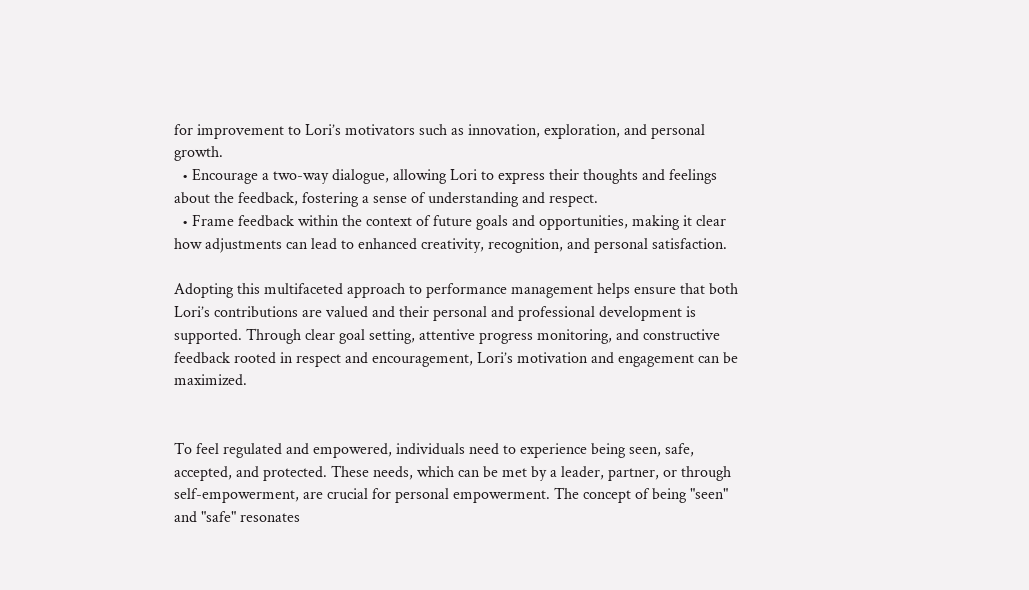for improvement to Lori’s motivators such as innovation, exploration, and personal growth.
  • Encourage a two-way dialogue, allowing Lori to express their thoughts and feelings about the feedback, fostering a sense of understanding and respect.
  • Frame feedback within the context of future goals and opportunities, making it clear how adjustments can lead to enhanced creativity, recognition, and personal satisfaction.

Adopting this multifaceted approach to performance management helps ensure that both Lori’s contributions are valued and their personal and professional development is supported. Through clear goal setting, attentive progress monitoring, and constructive feedback rooted in respect and encouragement, Lori’s motivation and engagement can be maximized.


To feel regulated and empowered, individuals need to experience being seen, safe, accepted, and protected. These needs, which can be met by a leader, partner, or through self-empowerment, are crucial for personal empowerment. The concept of being "seen" and "safe" resonates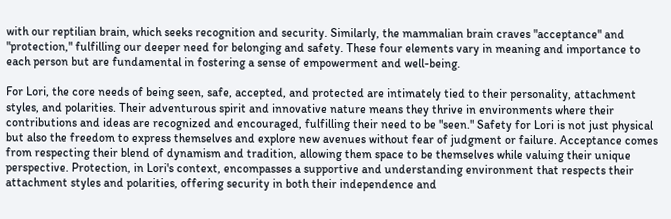with our reptilian brain, which seeks recognition and security. Similarly, the mammalian brain craves "acceptance" and "protection," fulfilling our deeper need for belonging and safety. These four elements vary in meaning and importance to each person but are fundamental in fostering a sense of empowerment and well-being.

For Lori, the core needs of being seen, safe, accepted, and protected are intimately tied to their personality, attachment styles, and polarities. Their adventurous spirit and innovative nature means they thrive in environments where their contributions and ideas are recognized and encouraged, fulfilling their need to be "seen." Safety for Lori is not just physical but also the freedom to express themselves and explore new avenues without fear of judgment or failure. Acceptance comes from respecting their blend of dynamism and tradition, allowing them space to be themselves while valuing their unique perspective. Protection, in Lori's context, encompasses a supportive and understanding environment that respects their attachment styles and polarities, offering security in both their independence and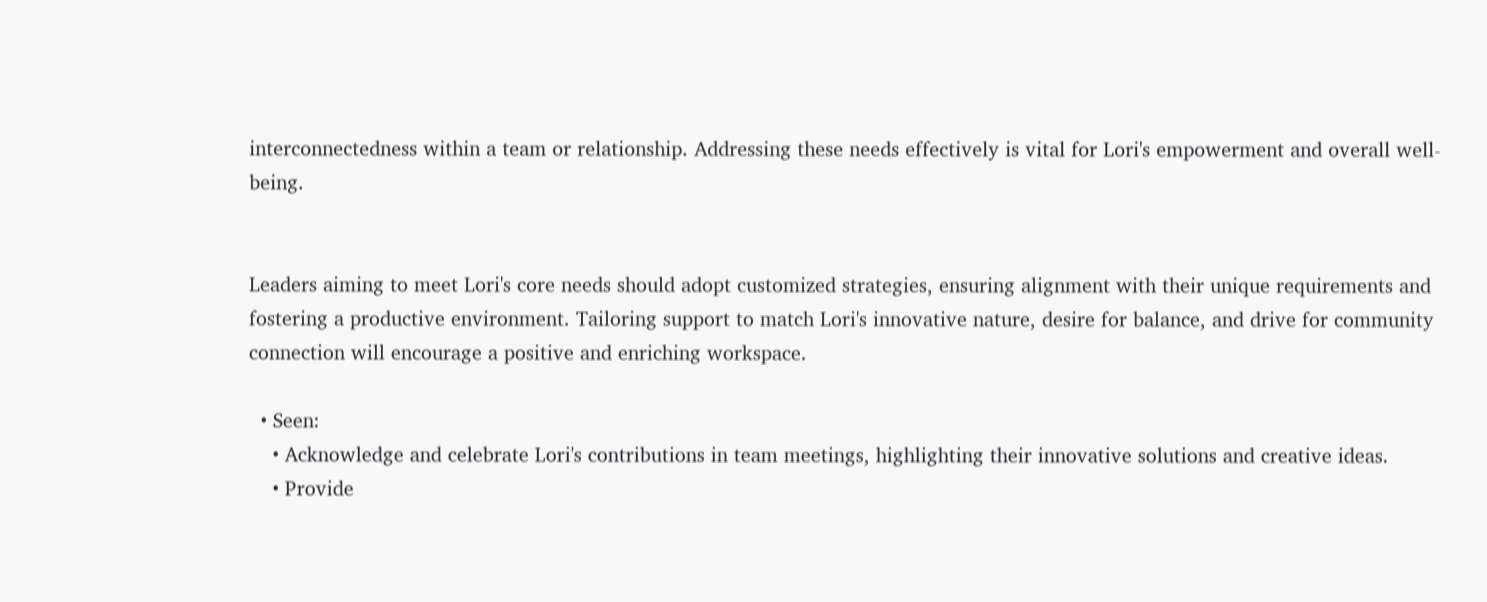interconnectedness within a team or relationship. Addressing these needs effectively is vital for Lori's empowerment and overall well-being.


Leaders aiming to meet Lori's core needs should adopt customized strategies, ensuring alignment with their unique requirements and fostering a productive environment. Tailoring support to match Lori's innovative nature, desire for balance, and drive for community connection will encourage a positive and enriching workspace.

  • Seen:
    • Acknowledge and celebrate Lori's contributions in team meetings, highlighting their innovative solutions and creative ideas.
    • Provide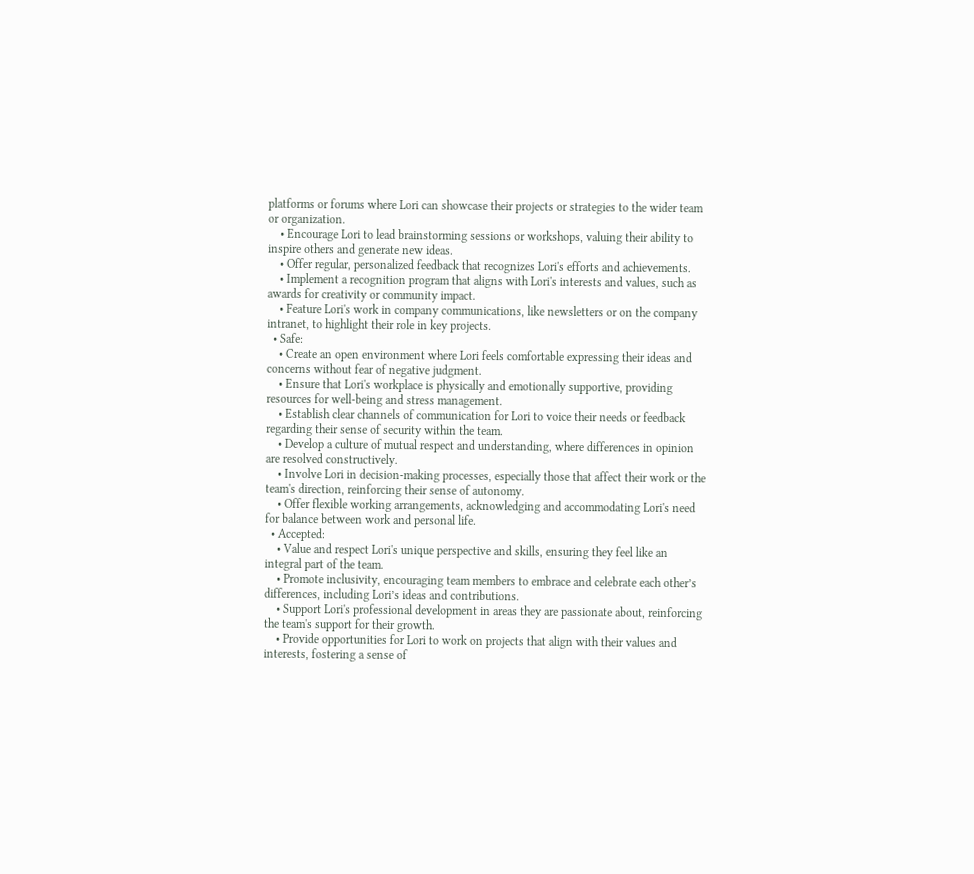platforms or forums where Lori can showcase their projects or strategies to the wider team or organization.
    • Encourage Lori to lead brainstorming sessions or workshops, valuing their ability to inspire others and generate new ideas.
    • Offer regular, personalized feedback that recognizes Lori's efforts and achievements.
    • Implement a recognition program that aligns with Lori's interests and values, such as awards for creativity or community impact.
    • Feature Lori's work in company communications, like newsletters or on the company intranet, to highlight their role in key projects.
  • Safe:
    • Create an open environment where Lori feels comfortable expressing their ideas and concerns without fear of negative judgment.
    • Ensure that Lori's workplace is physically and emotionally supportive, providing resources for well-being and stress management.
    • Establish clear channels of communication for Lori to voice their needs or feedback regarding their sense of security within the team.
    • Develop a culture of mutual respect and understanding, where differences in opinion are resolved constructively.
    • Involve Lori in decision-making processes, especially those that affect their work or the team's direction, reinforcing their sense of autonomy.
    • Offer flexible working arrangements, acknowledging and accommodating Lori's need for balance between work and personal life.
  • Accepted:
    • Value and respect Lori's unique perspective and skills, ensuring they feel like an integral part of the team.
    • Promote inclusivity, encouraging team members to embrace and celebrate each other’s differences, including Lori’s ideas and contributions.
    • Support Lori's professional development in areas they are passionate about, reinforcing the team's support for their growth.
    • Provide opportunities for Lori to work on projects that align with their values and interests, fostering a sense of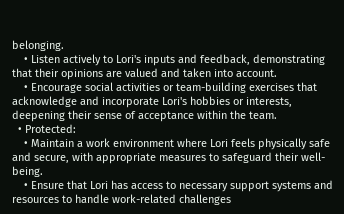belonging.
    • Listen actively to Lori's inputs and feedback, demonstrating that their opinions are valued and taken into account.
    • Encourage social activities or team-building exercises that acknowledge and incorporate Lori's hobbies or interests, deepening their sense of acceptance within the team.
  • Protected:
    • Maintain a work environment where Lori feels physically safe and secure, with appropriate measures to safeguard their well-being.
    • Ensure that Lori has access to necessary support systems and resources to handle work-related challenges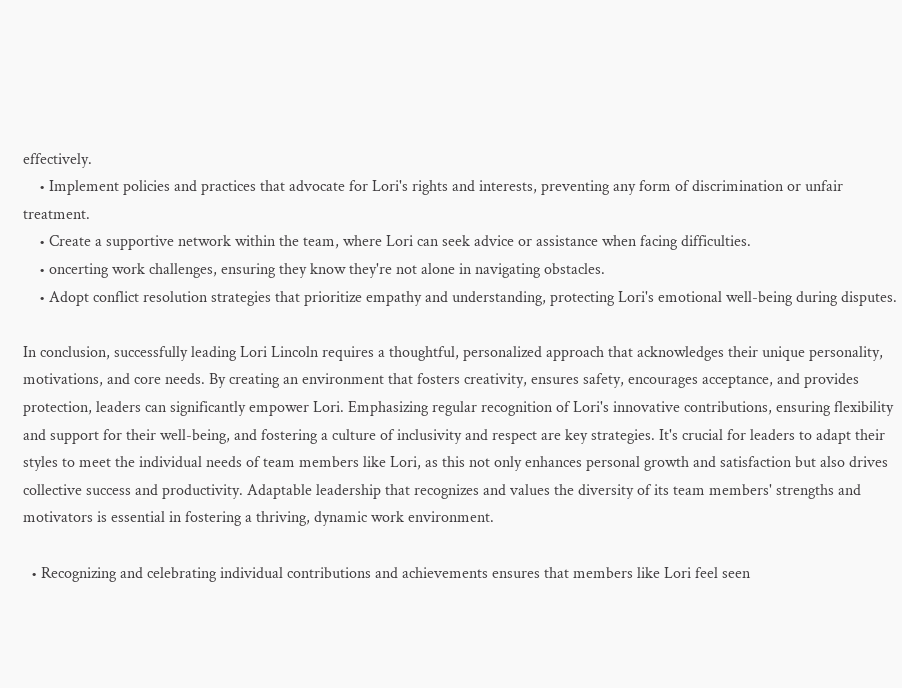effectively.
    • Implement policies and practices that advocate for Lori's rights and interests, preventing any form of discrimination or unfair treatment.
    • Create a supportive network within the team, where Lori can seek advice or assistance when facing difficulties.
    • oncerting work challenges, ensuring they know they're not alone in navigating obstacles.
    • Adopt conflict resolution strategies that prioritize empathy and understanding, protecting Lori's emotional well-being during disputes.

In conclusion, successfully leading Lori Lincoln requires a thoughtful, personalized approach that acknowledges their unique personality, motivations, and core needs. By creating an environment that fosters creativity, ensures safety, encourages acceptance, and provides protection, leaders can significantly empower Lori. Emphasizing regular recognition of Lori's innovative contributions, ensuring flexibility and support for their well-being, and fostering a culture of inclusivity and respect are key strategies. It's crucial for leaders to adapt their styles to meet the individual needs of team members like Lori, as this not only enhances personal growth and satisfaction but also drives collective success and productivity. Adaptable leadership that recognizes and values the diversity of its team members' strengths and motivators is essential in fostering a thriving, dynamic work environment.

  • Recognizing and celebrating individual contributions and achievements ensures that members like Lori feel seen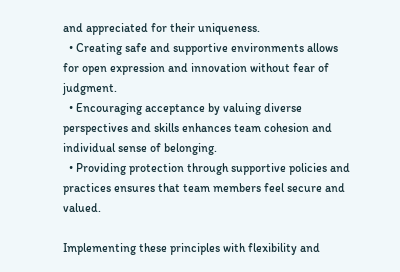and appreciated for their uniqueness.
  • Creating safe and supportive environments allows for open expression and innovation without fear of judgment.
  • Encouraging acceptance by valuing diverse perspectives and skills enhances team cohesion and individual sense of belonging.
  • Providing protection through supportive policies and practices ensures that team members feel secure and valued.

Implementing these principles with flexibility and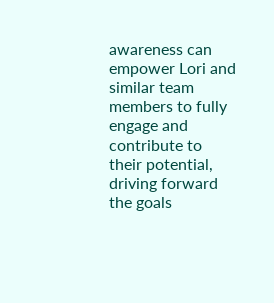awareness can empower Lori and similar team members to fully engage and contribute to their potential, driving forward the goals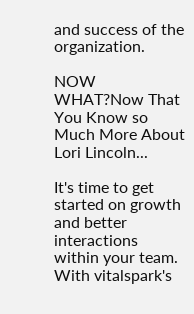and success of the organization.

NOW WHAT?Now That You Know so Much More About Lori Lincoln...

It's time to get started on growth and better interactions within your team. With vitalspark's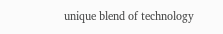unique blend of technology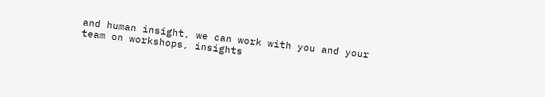and human insight, we can work with you and your team on workshops, insights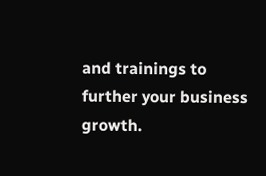and trainings to further your business growth.